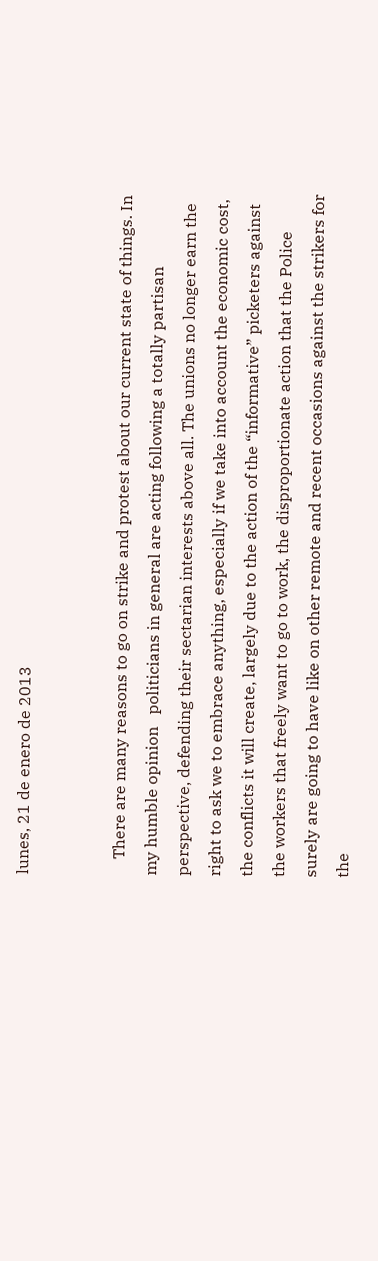lunes, 21 de enero de 2013


    There are many reasons to go on strike and protest about our current state of things. In my humble opinion   politicians in general are acting following a totally partisan perspective, defending their sectarian interests above all. The unions no longer earn the right to ask we to embrace anything, especially if we take into account the economic cost, the conflicts it will create, largely due to the action of the “informative” picketers against the workers that freely want to go to work, the disproportionate action that the Police surely are going to have like on other remote and recent occasions against the strikers for the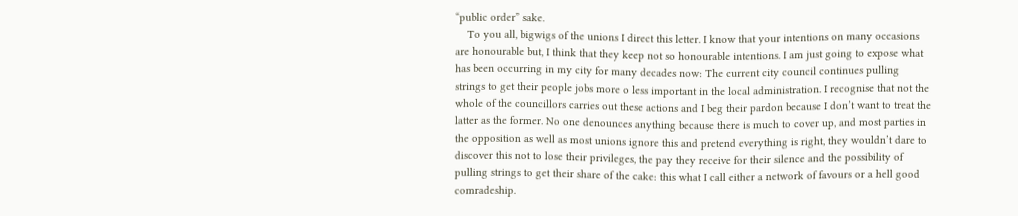“public order” sake.
    To you all, bigwigs of the unions I direct this letter. I know that your intentions on many occasions are honourable but, I think that they keep not so honourable intentions. I am just going to expose what has been occurring in my city for many decades now: The current city council continues pulling strings to get their people jobs more o less important in the local administration. I recognise that not the whole of the councillors carries out these actions and I beg their pardon because I don’t want to treat the latter as the former. No one denounces anything because there is much to cover up, and most parties in the opposition as well as most unions ignore this and pretend everything is right, they wouldn’t dare to discover this not to lose their privileges, the pay they receive for their silence and the possibility of pulling strings to get their share of the cake: this what I call either a network of favours or a hell good comradeship.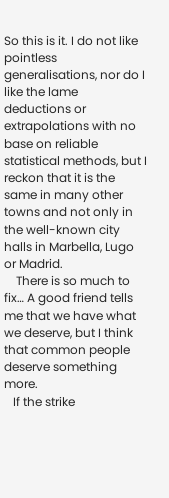So this is it. I do not like pointless generalisations, nor do I like the lame deductions or extrapolations with no base on reliable statistical methods, but I reckon that it is the same in many other towns and not only in the well-known city halls in Marbella, Lugo or Madrid.
    There is so much to fix… A good friend tells me that we have what we deserve, but I think that common people deserve something more.
   If the strike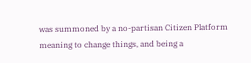was summoned by a no-partisan Citizen Platform meaning to change things, and being a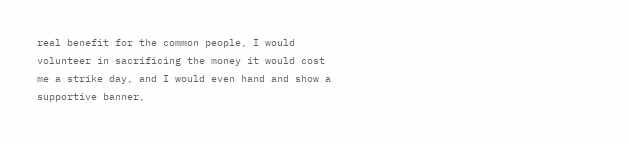real benefit for the common people, I would volunteer in sacrificing the money it would cost me a strike day, and I would even hand and show a supportive banner,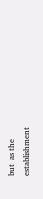but  as the establishment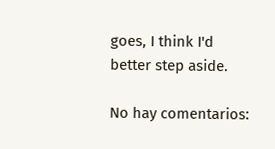goes, I think I'd better step aside.

No hay comentarios: